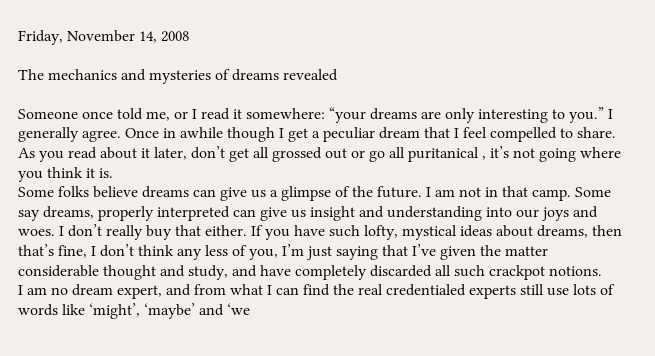Friday, November 14, 2008

The mechanics and mysteries of dreams revealed

Someone once told me, or I read it somewhere: “your dreams are only interesting to you.” I generally agree. Once in awhile though I get a peculiar dream that I feel compelled to share. As you read about it later, don’t get all grossed out or go all puritanical , it’s not going where you think it is.
Some folks believe dreams can give us a glimpse of the future. I am not in that camp. Some say dreams, properly interpreted can give us insight and understanding into our joys and woes. I don’t really buy that either. If you have such lofty, mystical ideas about dreams, then that’s fine, I don’t think any less of you, I’m just saying that I’ve given the matter considerable thought and study, and have completely discarded all such crackpot notions.
I am no dream expert, and from what I can find the real credentialed experts still use lots of words like ‘might’, ‘maybe’ and ‘we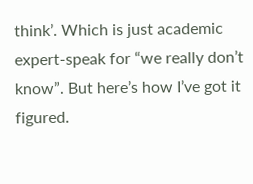think’. Which is just academic expert-speak for “we really don’t know”. But here’s how I’ve got it figured.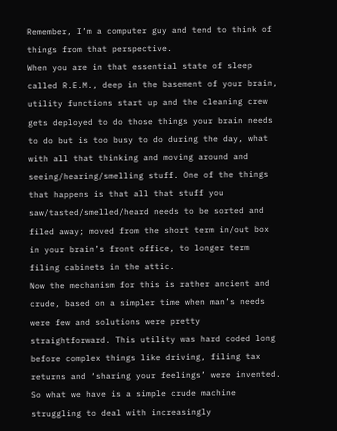Remember, I’m a computer guy and tend to think of things from that perspective.
When you are in that essential state of sleep called R.E.M., deep in the basement of your brain, utility functions start up and the cleaning crew gets deployed to do those things your brain needs to do but is too busy to do during the day, what with all that thinking and moving around and seeing/hearing/smelling stuff. One of the things that happens is that all that stuff you saw/tasted/smelled/heard needs to be sorted and filed away; moved from the short term in/out box in your brain’s front office, to longer term filing cabinets in the attic.
Now the mechanism for this is rather ancient and crude, based on a simpler time when man’s needs were few and solutions were pretty straightforward. This utility was hard coded long before complex things like driving, filing tax returns and ‘sharing your feelings’ were invented. So what we have is a simple crude machine struggling to deal with increasingly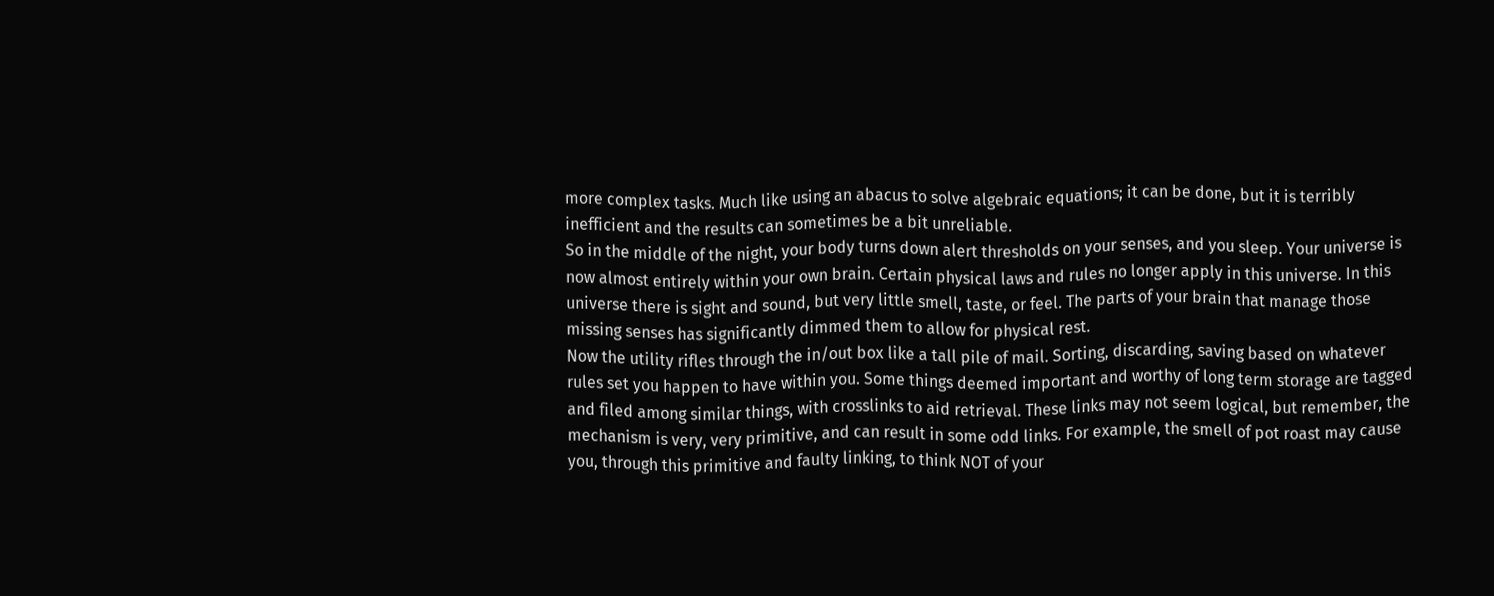more complex tasks. Much like using an abacus to solve algebraic equations; it can be done, but it is terribly inefficient and the results can sometimes be a bit unreliable.
So in the middle of the night, your body turns down alert thresholds on your senses, and you sleep. Your universe is now almost entirely within your own brain. Certain physical laws and rules no longer apply in this universe. In this universe there is sight and sound, but very little smell, taste, or feel. The parts of your brain that manage those missing senses has significantly dimmed them to allow for physical rest.
Now the utility rifles through the in/out box like a tall pile of mail. Sorting, discarding, saving based on whatever rules set you happen to have within you. Some things deemed important and worthy of long term storage are tagged and filed among similar things, with crosslinks to aid retrieval. These links may not seem logical, but remember, the mechanism is very, very primitive, and can result in some odd links. For example, the smell of pot roast may cause you, through this primitive and faulty linking, to think NOT of your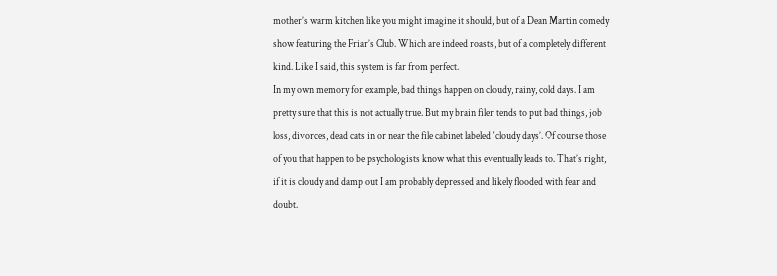mother’s warm kitchen like you might imagine it should, but of a Dean Martin comedy show featuring the Friar’s Club. Which are indeed roasts, but of a completely different kind. Like I said, this system is far from perfect.
In my own memory for example, bad things happen on cloudy, rainy, cold days. I am pretty sure that this is not actually true. But my brain filer tends to put bad things, job loss, divorces, dead cats in or near the file cabinet labeled ‘cloudy days’. Of course those of you that happen to be psychologists know what this eventually leads to. That’s right, if it is cloudy and damp out I am probably depressed and likely flooded with fear and doubt.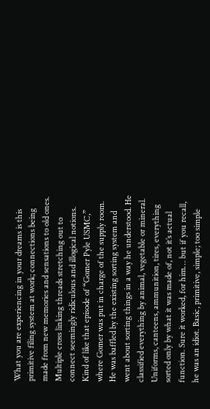What you are experiencing in your dreams is this primitive filing system at work; connections being made from new memories and sensations to old ones. Multiple cross linking threads stretching out to connect seemingly ridiculous and illogical notions. Kind of like that episode of “Gomer Pyle USMC,” where Gomer was put in charge of the supply room. He was baffled by the existing sorting system and went about sorting things in a way he understood. He classified everything by animal, vegetable or mineral. Uniforms, canteens, ammunition, tires, everything sorted only by what it was made of, not it’s actual function. Sure it worked, for him… but if you recall, he was an idiot. Basic, primitive, simple; too simple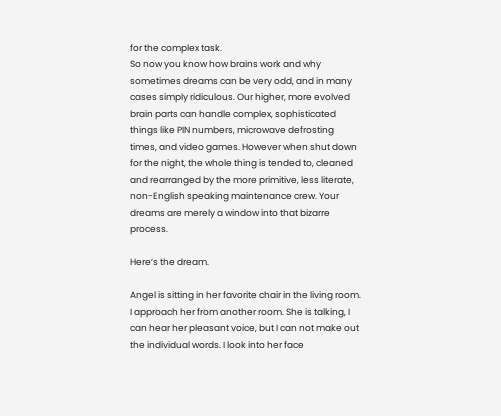for the complex task.
So now you know how brains work and why sometimes dreams can be very odd, and in many cases simply ridiculous. Our higher, more evolved brain parts can handle complex, sophisticated things like PIN numbers, microwave defrosting times, and video games. However when shut down for the night, the whole thing is tended to, cleaned and rearranged by the more primitive, less literate, non-English speaking maintenance crew. Your dreams are merely a window into that bizarre process.

Here’s the dream.

Angel is sitting in her favorite chair in the living room. I approach her from another room. She is talking, I can hear her pleasant voice, but I can not make out the individual words. I look into her face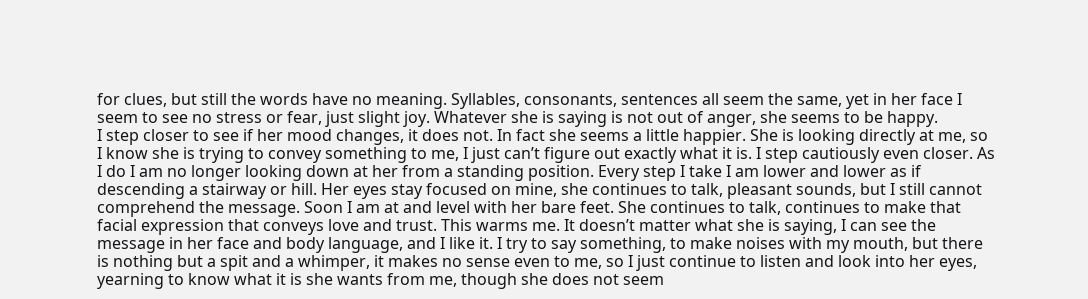for clues, but still the words have no meaning. Syllables, consonants, sentences all seem the same, yet in her face I seem to see no stress or fear, just slight joy. Whatever she is saying is not out of anger, she seems to be happy.
I step closer to see if her mood changes, it does not. In fact she seems a little happier. She is looking directly at me, so I know she is trying to convey something to me, I just can’t figure out exactly what it is. I step cautiously even closer. As I do I am no longer looking down at her from a standing position. Every step I take I am lower and lower as if descending a stairway or hill. Her eyes stay focused on mine, she continues to talk, pleasant sounds, but I still cannot comprehend the message. Soon I am at and level with her bare feet. She continues to talk, continues to make that facial expression that conveys love and trust. This warms me. It doesn’t matter what she is saying, I can see the message in her face and body language, and I like it. I try to say something, to make noises with my mouth, but there is nothing but a spit and a whimper, it makes no sense even to me, so I just continue to listen and look into her eyes, yearning to know what it is she wants from me, though she does not seem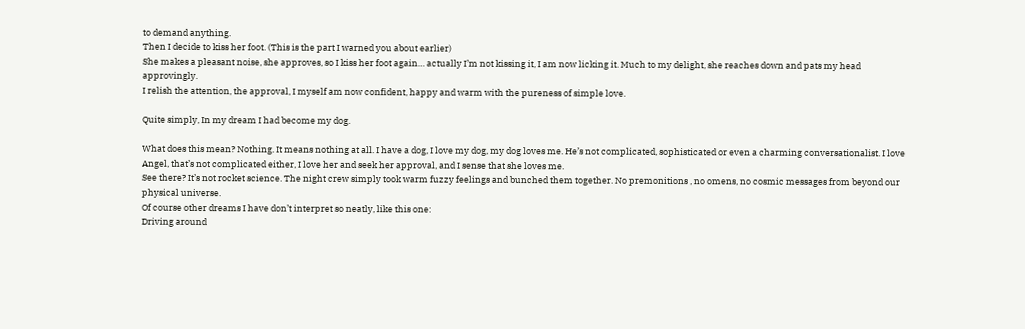to demand anything.
Then I decide to kiss her foot. (This is the part I warned you about earlier)
She makes a pleasant noise, she approves, so I kiss her foot again… actually I’m not kissing it, I am now licking it. Much to my delight, she reaches down and pats my head approvingly.
I relish the attention, the approval, I myself am now confident, happy and warm with the pureness of simple love.

Quite simply, In my dream I had become my dog.

What does this mean? Nothing. It means nothing at all. I have a dog, I love my dog, my dog loves me. He’s not complicated, sophisticated or even a charming conversationalist. I love Angel, that’s not complicated either, I love her and seek her approval, and I sense that she loves me.
See there? It’s not rocket science. The night crew simply took warm fuzzy feelings and bunched them together. No premonitions , no omens, no cosmic messages from beyond our physical universe.
Of course other dreams I have don’t interpret so neatly, like this one:
Driving around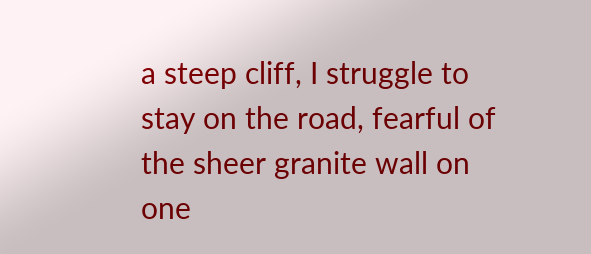a steep cliff, I struggle to stay on the road, fearful of the sheer granite wall on one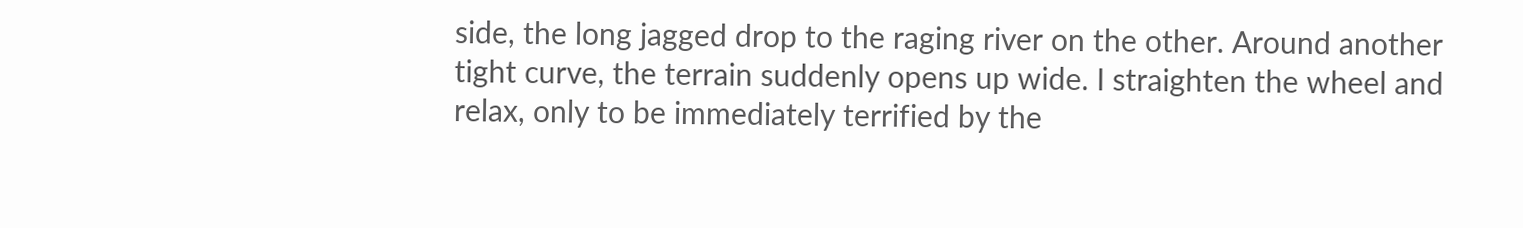side, the long jagged drop to the raging river on the other. Around another tight curve, the terrain suddenly opens up wide. I straighten the wheel and relax, only to be immediately terrified by the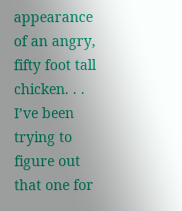appearance of an angry, fifty foot tall chicken. . .
I’ve been trying to figure out that one for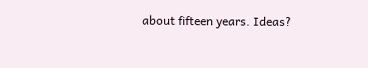about fifteen years. Ideas?